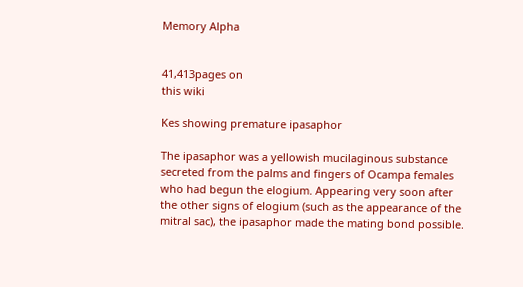Memory Alpha


41,413pages on
this wiki

Kes showing premature ipasaphor

The ipasaphor was a yellowish mucilaginous substance secreted from the palms and fingers of Ocampa females who had begun the elogium. Appearing very soon after the other signs of elogium (such as the appearance of the mitral sac), the ipasaphor made the mating bond possible.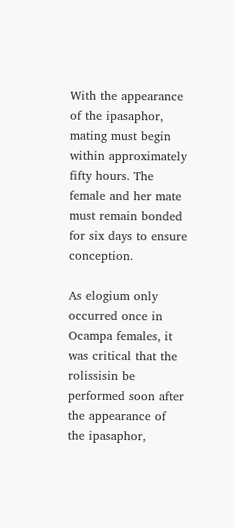With the appearance of the ipasaphor, mating must begin within approximately fifty hours. The female and her mate must remain bonded for six days to ensure conception.

As elogium only occurred once in Ocampa females, it was critical that the rolissisin be performed soon after the appearance of the ipasaphor,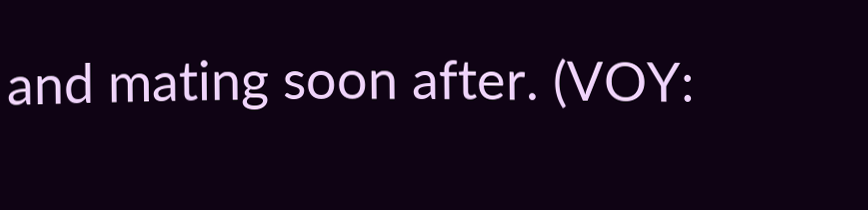and mating soon after. (VOY: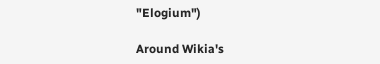"Elogium")

Around Wikia's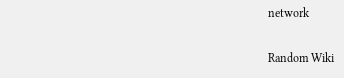network

Random Wiki